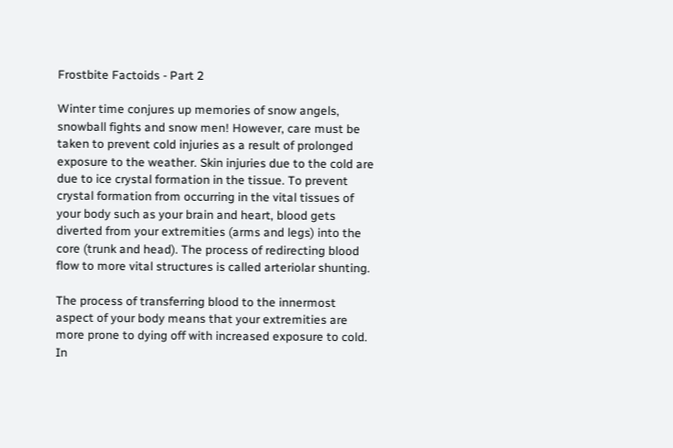Frostbite Factoids - Part 2

Winter time conjures up memories of snow angels, snowball fights and snow men! However, care must be taken to prevent cold injuries as a result of prolonged exposure to the weather. Skin injuries due to the cold are due to ice crystal formation in the tissue. To prevent crystal formation from occurring in the vital tissues of your body such as your brain and heart, blood gets diverted from your extremities (arms and legs) into the core (trunk and head). The process of redirecting blood flow to more vital structures is called arteriolar shunting.

The process of transferring blood to the innermost aspect of your body means that your extremities are more prone to dying off with increased exposure to cold. In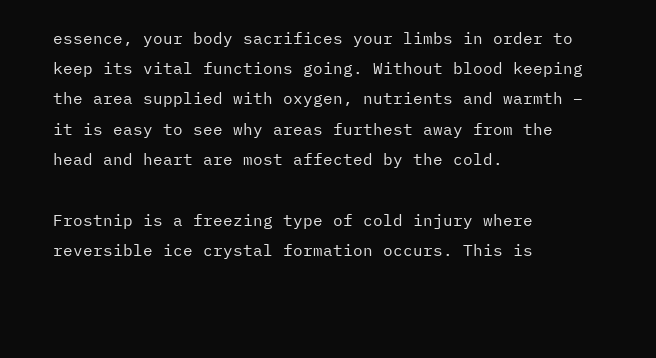essence, your body sacrifices your limbs in order to keep its vital functions going. Without blood keeping the area supplied with oxygen, nutrients and warmth – it is easy to see why areas furthest away from the head and heart are most affected by the cold.

Frostnip is a freezing type of cold injury where reversible ice crystal formation occurs. This is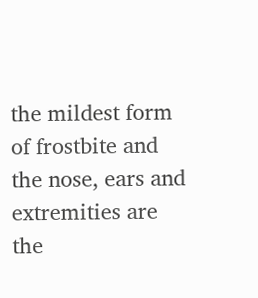the mildest form of frostbite and the nose, ears and extremities are the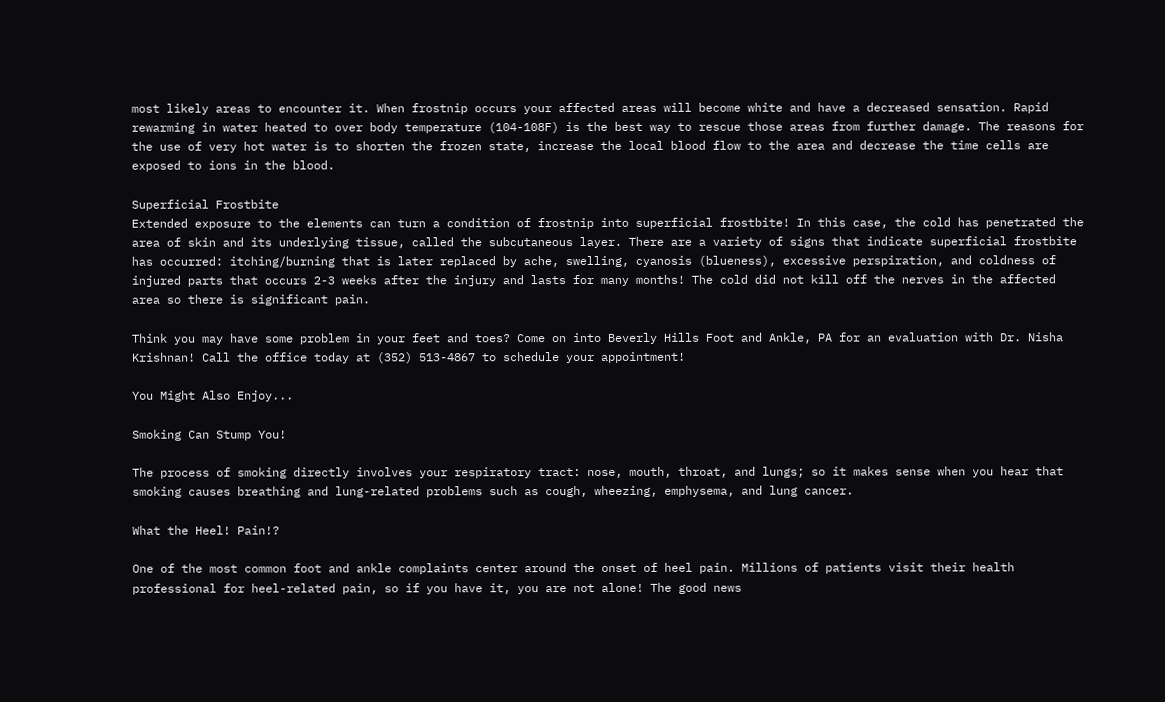most likely areas to encounter it. When frostnip occurs your affected areas will become white and have a decreased sensation. Rapid rewarming in water heated to over body temperature (104-108F) is the best way to rescue those areas from further damage. The reasons for the use of very hot water is to shorten the frozen state, increase the local blood flow to the area and decrease the time cells are exposed to ions in the blood.

Superficial Frostbite
Extended exposure to the elements can turn a condition of frostnip into superficial frostbite! In this case, the cold has penetrated the area of skin and its underlying tissue, called the subcutaneous layer. There are a variety of signs that indicate superficial frostbite has occurred: itching/burning that is later replaced by ache, swelling, cyanosis (blueness), excessive perspiration, and coldness of injured parts that occurs 2-3 weeks after the injury and lasts for many months! The cold did not kill off the nerves in the affected area so there is significant pain.

Think you may have some problem in your feet and toes? Come on into Beverly Hills Foot and Ankle, PA for an evaluation with Dr. Nisha Krishnan! Call the office today at (352) 513-4867 to schedule your appointment!

You Might Also Enjoy...

Smoking Can Stump You!

The process of smoking directly involves your respiratory tract: nose, mouth, throat, and lungs; so it makes sense when you hear that smoking causes breathing and lung-related problems such as cough, wheezing, emphysema, and lung cancer.

What the Heel! Pain!?

One of the most common foot and ankle complaints center around the onset of heel pain. Millions of patients visit their health professional for heel-related pain, so if you have it, you are not alone! The good news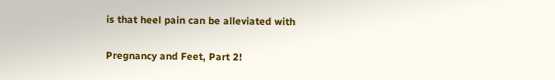is that heel pain can be alleviated with

Pregnancy and Feet, Part 2!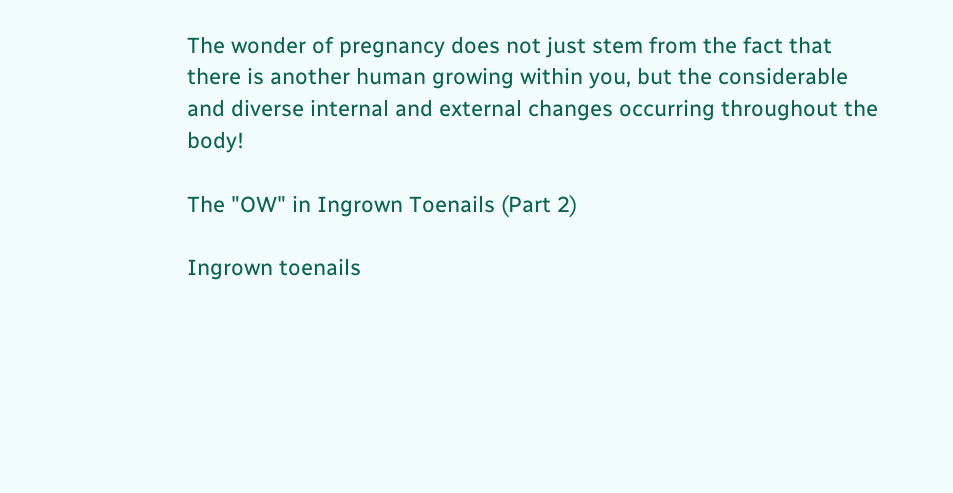The wonder of pregnancy does not just stem from the fact that there is another human growing within you, but the considerable and diverse internal and external changes occurring throughout the body!

The "OW" in Ingrown Toenails (Part 2)

Ingrown toenails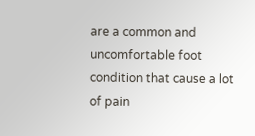are a common and uncomfortable foot condition that cause a lot of pain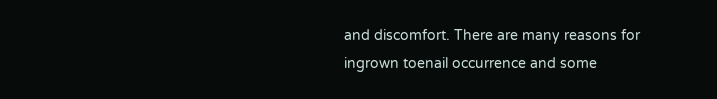and discomfort. There are many reasons for ingrown toenail occurrence and some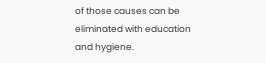of those causes can be eliminated with education and hygiene.